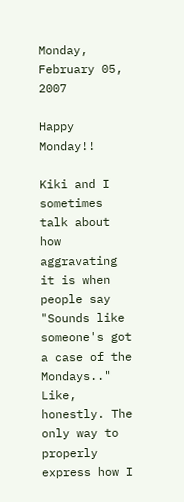Monday, February 05, 2007

Happy Monday!!

Kiki and I sometimes talk about how aggravating it is when people say "Sounds like someone's got a case of the Mondays.." Like, honestly. The only way to properly express how I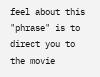feel about this "phrase" is to direct you to the movie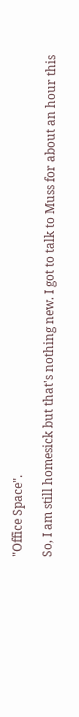"Office Space".

So, I am still homesick but that's nothing new. I got to talk to Muss for about an hour this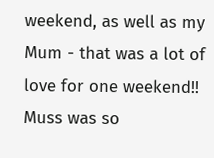weekend, as well as my Mum - that was a lot of love for one weekend!! Muss was so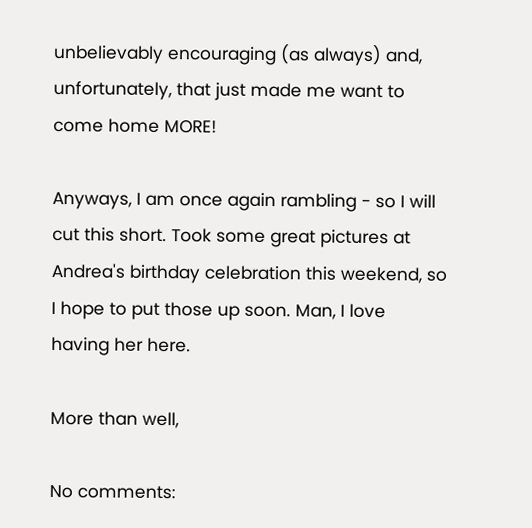unbelievably encouraging (as always) and, unfortunately, that just made me want to come home MORE!

Anyways, I am once again rambling - so I will cut this short. Took some great pictures at Andrea's birthday celebration this weekend, so I hope to put those up soon. Man, I love having her here.

More than well,

No comments: